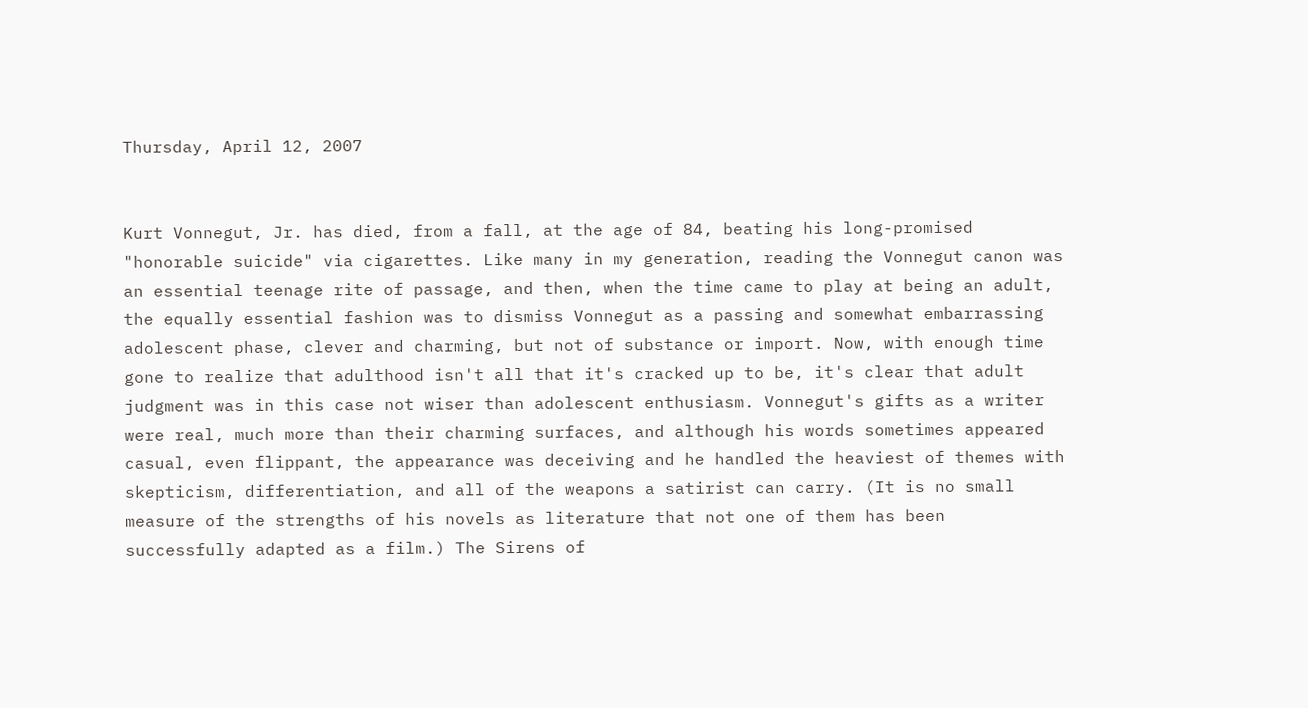Thursday, April 12, 2007


Kurt Vonnegut, Jr. has died, from a fall, at the age of 84, beating his long-promised "honorable suicide" via cigarettes. Like many in my generation, reading the Vonnegut canon was an essential teenage rite of passage, and then, when the time came to play at being an adult, the equally essential fashion was to dismiss Vonnegut as a passing and somewhat embarrassing adolescent phase, clever and charming, but not of substance or import. Now, with enough time gone to realize that adulthood isn't all that it's cracked up to be, it's clear that adult judgment was in this case not wiser than adolescent enthusiasm. Vonnegut's gifts as a writer were real, much more than their charming surfaces, and although his words sometimes appeared casual, even flippant, the appearance was deceiving and he handled the heaviest of themes with skepticism, differentiation, and all of the weapons a satirist can carry. (It is no small measure of the strengths of his novels as literature that not one of them has been successfully adapted as a film.) The Sirens of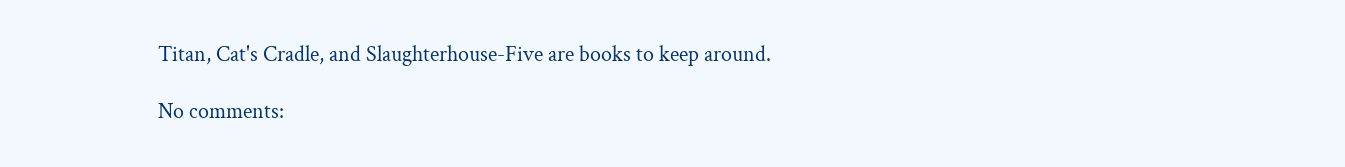Titan, Cat's Cradle, and Slaughterhouse-Five are books to keep around.

No comments: